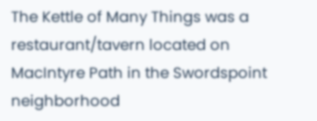The Kettle of Many Things was a restaurant/tavern located on MacIntyre Path in the Swordspoint neighborhood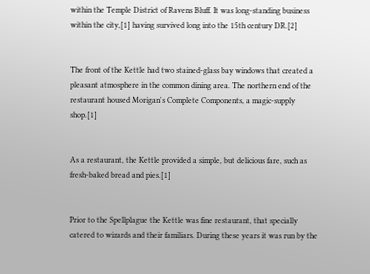within the Temple District of Ravens Bluff. It was long-standing business within the city,[1] having survived long into the 15th century DR.[2]


The front of the Kettle had two stained-glass bay windows that created a pleasant atmosphere in the common dining area. The northern end of the restaurant housed Morigan's Complete Components, a magic-supply shop.[1]


As a restaurant, the Kettle provided a simple, but delicious fare, such as fresh-baked bread and pies.[1]


Prior to the Spellplague the Kettle was fine restaurant, that specially catered to wizards and their familiars. During these years it was run by the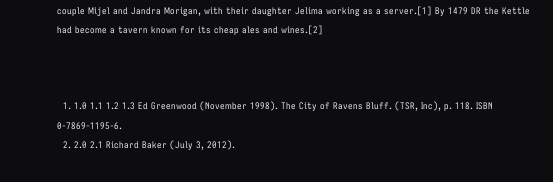couple Mijel and Jandra Morigan, with their daughter Jelima working as a server.[1] By 1479 DR the Kettle had become a tavern known for its cheap ales and wines.[2]



  1. 1.0 1.1 1.2 1.3 Ed Greenwood (November 1998). The City of Ravens Bluff. (TSR, Inc), p. 118. ISBN 0-7869-1195-6.
  2. 2.0 2.1 Richard Baker (July 3, 2012).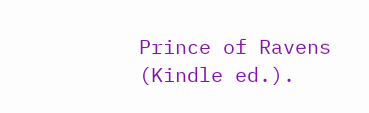Prince of Ravens (Kindle ed.).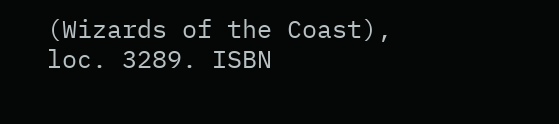(Wizards of the Coast), loc. 3289. ISBN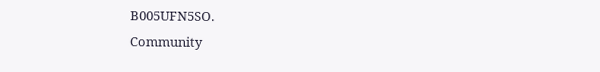B005UFN5SO.
Community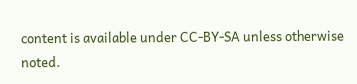content is available under CC-BY-SA unless otherwise noted.